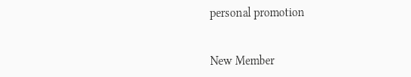personal promotion


New Member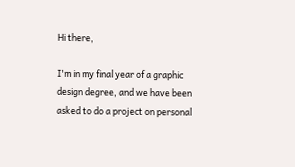Hi there,

I'm in my final year of a graphic design degree, and we have been asked to do a project on personal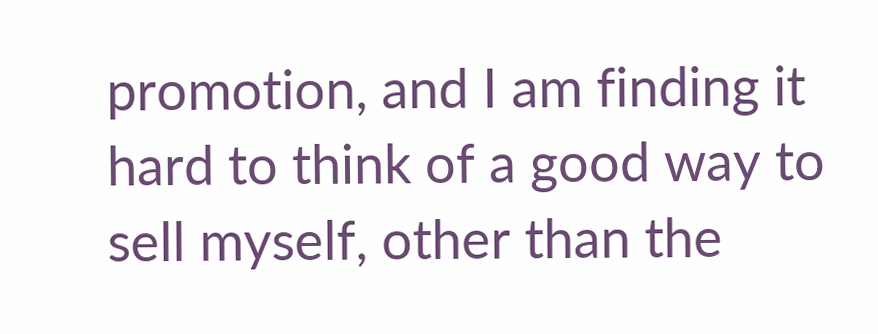promotion, and I am finding it hard to think of a good way to sell myself, other than the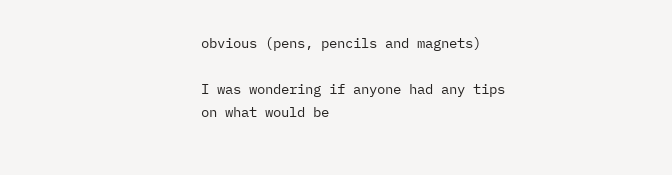obvious (pens, pencils and magnets)

I was wondering if anyone had any tips on what would be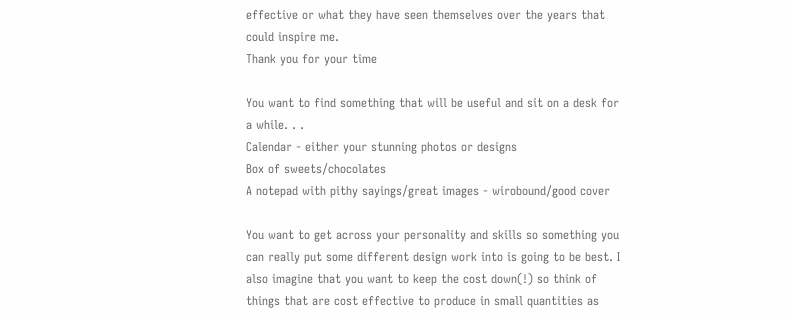effective or what they have seen themselves over the years that could inspire me.
Thank you for your time

You want to find something that will be useful and sit on a desk for a while. . .
Calendar - either your stunning photos or designs
Box of sweets/chocolates
A notepad with pithy sayings/great images - wirobound/good cover

You want to get across your personality and skills so something you can really put some different design work into is going to be best. I also imagine that you want to keep the cost down(!) so think of things that are cost effective to produce in small quantities as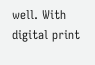well. With digital print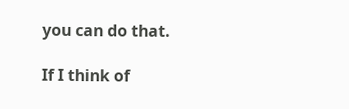you can do that.

If I think of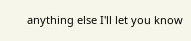anything else I'll let you know